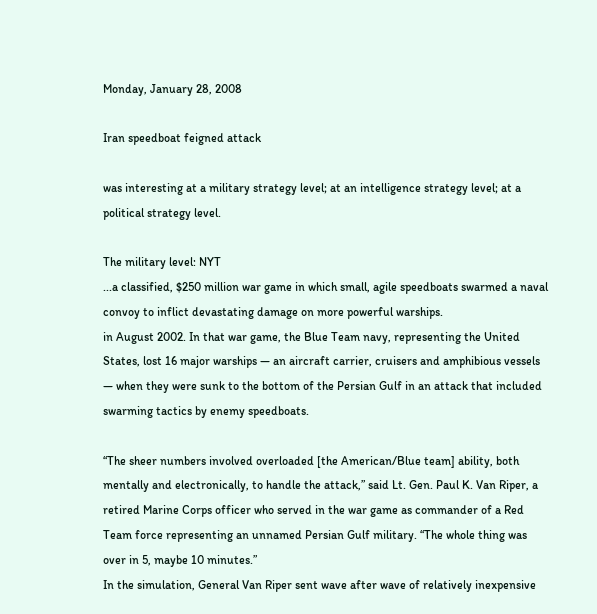Monday, January 28, 2008

Iran speedboat feigned attack

was interesting at a military strategy level; at an intelligence strategy level; at a political strategy level.

The military level: NYT
...a classified, $250 million war game in which small, agile speedboats swarmed a naval convoy to inflict devastating damage on more powerful warships.
in August 2002. In that war game, the Blue Team navy, representing the United States, lost 16 major warships — an aircraft carrier, cruisers and amphibious vessels — when they were sunk to the bottom of the Persian Gulf in an attack that included swarming tactics by enemy speedboats.

“The sheer numbers involved overloaded [the American/Blue team] ability, both mentally and electronically, to handle the attack,” said Lt. Gen. Paul K. Van Riper, a retired Marine Corps officer who served in the war game as commander of a Red Team force representing an unnamed Persian Gulf military. “The whole thing was over in 5, maybe 10 minutes.”
In the simulation, General Van Riper sent wave after wave of relatively inexpensive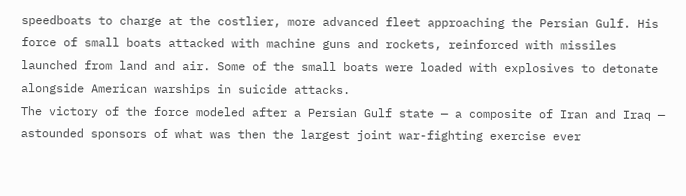speedboats to charge at the costlier, more advanced fleet approaching the Persian Gulf. His force of small boats attacked with machine guns and rockets, reinforced with missiles launched from land and air. Some of the small boats were loaded with explosives to detonate alongside American warships in suicide attacks.
The victory of the force modeled after a Persian Gulf state — a composite of Iran and Iraq — astounded sponsors of what was then the largest joint war-fighting exercise ever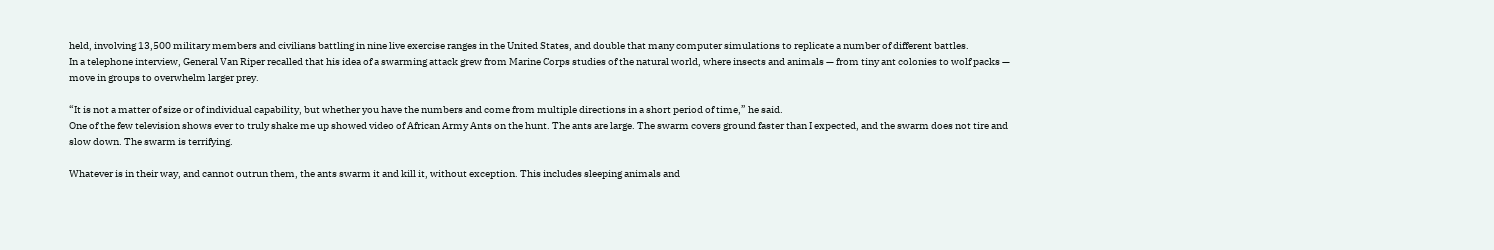held, involving 13,500 military members and civilians battling in nine live exercise ranges in the United States, and double that many computer simulations to replicate a number of different battles.
In a telephone interview, General Van Riper recalled that his idea of a swarming attack grew from Marine Corps studies of the natural world, where insects and animals — from tiny ant colonies to wolf packs — move in groups to overwhelm larger prey.

“It is not a matter of size or of individual capability, but whether you have the numbers and come from multiple directions in a short period of time,” he said.
One of the few television shows ever to truly shake me up showed video of African Army Ants on the hunt. The ants are large. The swarm covers ground faster than I expected, and the swarm does not tire and slow down. The swarm is terrifying.

Whatever is in their way, and cannot outrun them, the ants swarm it and kill it, without exception. This includes sleeping animals and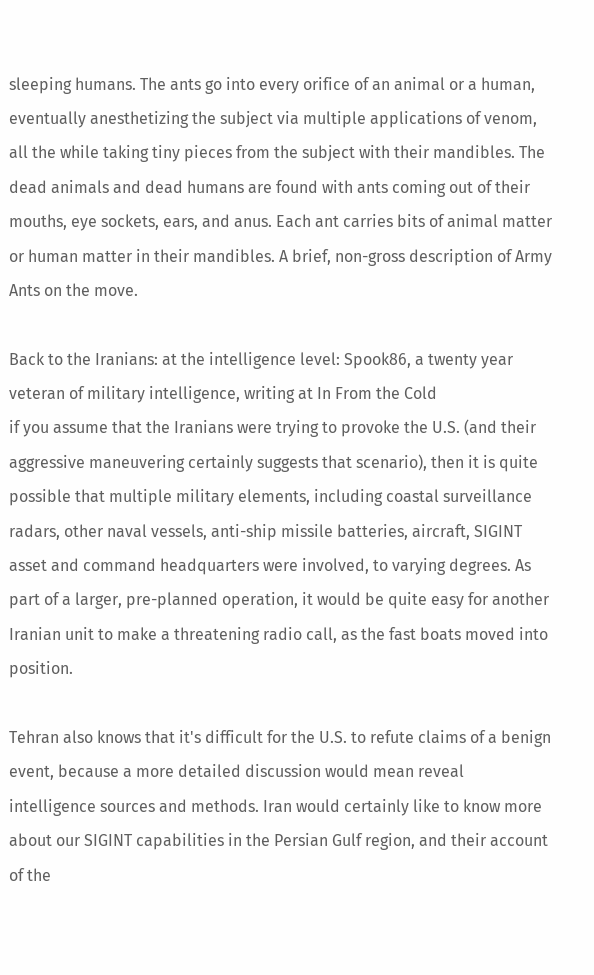sleeping humans. The ants go into every orifice of an animal or a human, eventually anesthetizing the subject via multiple applications of venom, all the while taking tiny pieces from the subject with their mandibles. The dead animals and dead humans are found with ants coming out of their mouths, eye sockets, ears, and anus. Each ant carries bits of animal matter or human matter in their mandibles. A brief, non-gross description of Army Ants on the move.

Back to the Iranians: at the intelligence level: Spook86, a twenty year veteran of military intelligence, writing at In From the Cold
if you assume that the Iranians were trying to provoke the U.S. (and their aggressive maneuvering certainly suggests that scenario), then it is quite possible that multiple military elements, including coastal surveillance radars, other naval vessels, anti-ship missile batteries, aircraft, SIGINT asset and command headquarters were involved, to varying degrees. As part of a larger, pre-planned operation, it would be quite easy for another Iranian unit to make a threatening radio call, as the fast boats moved into position.

Tehran also knows that it's difficult for the U.S. to refute claims of a benign event, because a more detailed discussion would mean reveal intelligence sources and methods. Iran would certainly like to know more about our SIGINT capabilities in the Persian Gulf region, and their account of the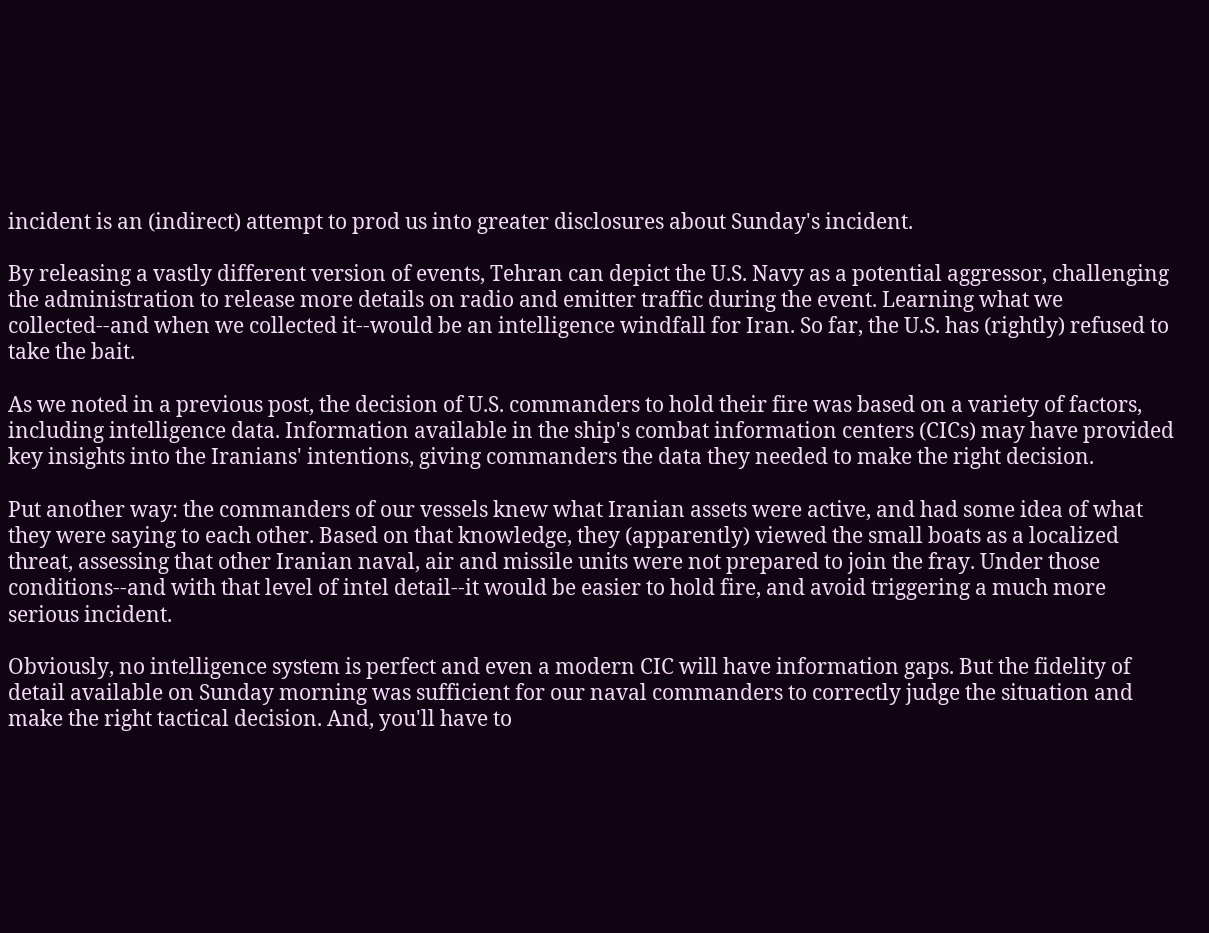incident is an (indirect) attempt to prod us into greater disclosures about Sunday's incident.

By releasing a vastly different version of events, Tehran can depict the U.S. Navy as a potential aggressor, challenging the administration to release more details on radio and emitter traffic during the event. Learning what we collected--and when we collected it--would be an intelligence windfall for Iran. So far, the U.S. has (rightly) refused to take the bait.

As we noted in a previous post, the decision of U.S. commanders to hold their fire was based on a variety of factors, including intelligence data. Information available in the ship's combat information centers (CICs) may have provided key insights into the Iranians' intentions, giving commanders the data they needed to make the right decision.

Put another way: the commanders of our vessels knew what Iranian assets were active, and had some idea of what they were saying to each other. Based on that knowledge, they (apparently) viewed the small boats as a localized threat, assessing that other Iranian naval, air and missile units were not prepared to join the fray. Under those conditions--and with that level of intel detail--it would be easier to hold fire, and avoid triggering a much more serious incident.

Obviously, no intelligence system is perfect and even a modern CIC will have information gaps. But the fidelity of detail available on Sunday morning was sufficient for our naval commanders to correctly judge the situation and make the right tactical decision. And, you'll have to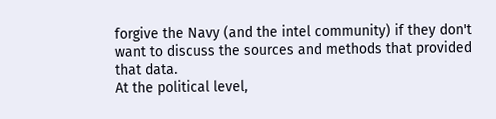forgive the Navy (and the intel community) if they don't want to discuss the sources and methods that provided that data.
At the political level,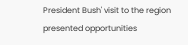President Bush' visit to the region presented opportunities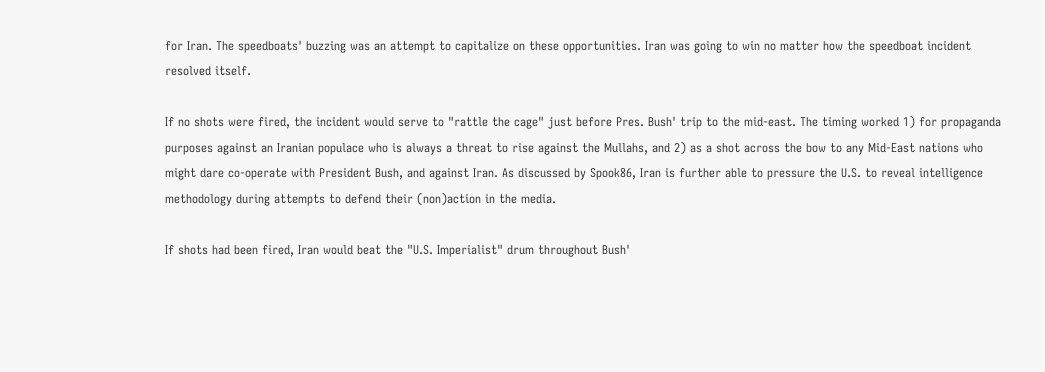for Iran. The speedboats' buzzing was an attempt to capitalize on these opportunities. Iran was going to win no matter how the speedboat incident resolved itself.

If no shots were fired, the incident would serve to "rattle the cage" just before Pres. Bush' trip to the mid-east. The timing worked 1) for propaganda purposes against an Iranian populace who is always a threat to rise against the Mullahs, and 2) as a shot across the bow to any Mid-East nations who might dare co-operate with President Bush, and against Iran. As discussed by Spook86, Iran is further able to pressure the U.S. to reveal intelligence methodology during attempts to defend their (non)action in the media.

If shots had been fired, Iran would beat the "U.S. Imperialist" drum throughout Bush'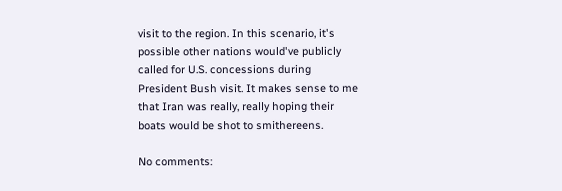visit to the region. In this scenario, it's possible other nations would've publicly called for U.S. concessions during President Bush visit. It makes sense to me that Iran was really, really hoping their boats would be shot to smithereens.

No comments: